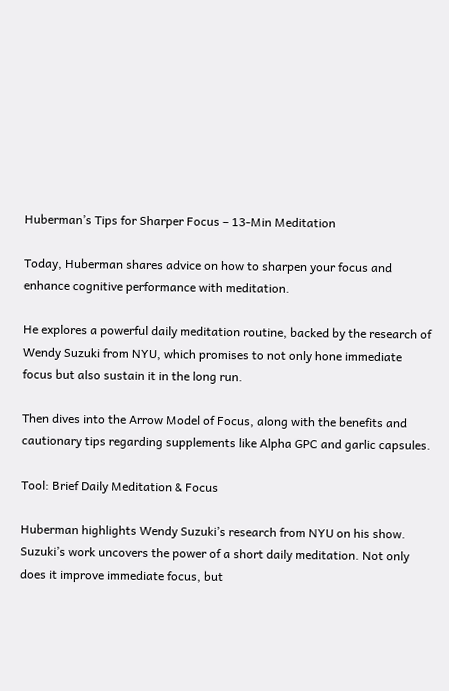Huberman’s Tips for Sharper Focus – 13-Min Meditation

Today, Huberman shares advice on how to sharpen your focus and enhance cognitive performance with meditation.

He explores a powerful daily meditation routine, backed by the research of Wendy Suzuki from NYU, which promises to not only hone immediate focus but also sustain it in the long run.

Then dives into the Arrow Model of Focus, along with the benefits and cautionary tips regarding supplements like Alpha GPC and garlic capsules.

Tool: Brief Daily Meditation & Focus

Huberman highlights Wendy Suzuki’s research from NYU on his show. Suzuki’s work uncovers the power of a short daily meditation. Not only does it improve immediate focus, but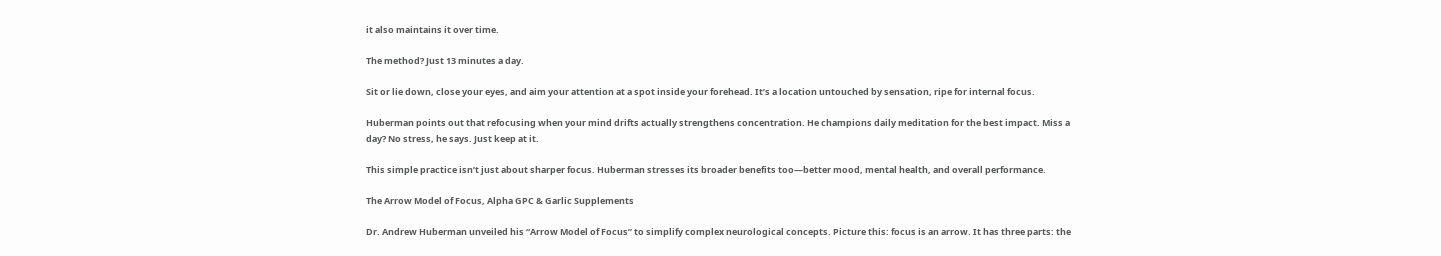it also maintains it over time.

The method? Just 13 minutes a day.

Sit or lie down, close your eyes, and aim your attention at a spot inside your forehead. It’s a location untouched by sensation, ripe for internal focus.

Huberman points out that refocusing when your mind drifts actually strengthens concentration. He champions daily meditation for the best impact. Miss a day? No stress, he says. Just keep at it.

This simple practice isn’t just about sharper focus. Huberman stresses its broader benefits too—better mood, mental health, and overall performance.

The Arrow Model of Focus, Alpha GPC & Garlic Supplements

Dr. Andrew Huberman unveiled his “Arrow Model of Focus” to simplify complex neurological concepts. Picture this: focus is an arrow. It has three parts: the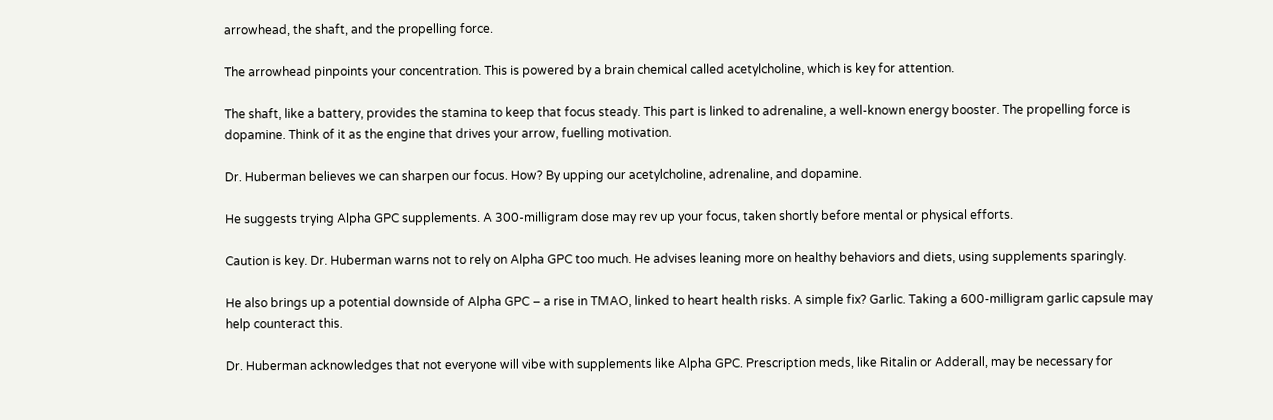arrowhead, the shaft, and the propelling force.

The arrowhead pinpoints your concentration. This is powered by a brain chemical called acetylcholine, which is key for attention.

The shaft, like a battery, provides the stamina to keep that focus steady. This part is linked to adrenaline, a well-known energy booster. The propelling force is dopamine. Think of it as the engine that drives your arrow, fuelling motivation.

Dr. Huberman believes we can sharpen our focus. How? By upping our acetylcholine, adrenaline, and dopamine.

He suggests trying Alpha GPC supplements. A 300-milligram dose may rev up your focus, taken shortly before mental or physical efforts.

Caution is key. Dr. Huberman warns not to rely on Alpha GPC too much. He advises leaning more on healthy behaviors and diets, using supplements sparingly.

He also brings up a potential downside of Alpha GPC – a rise in TMAO, linked to heart health risks. A simple fix? Garlic. Taking a 600-milligram garlic capsule may help counteract this.

Dr. Huberman acknowledges that not everyone will vibe with supplements like Alpha GPC. Prescription meds, like Ritalin or Adderall, may be necessary for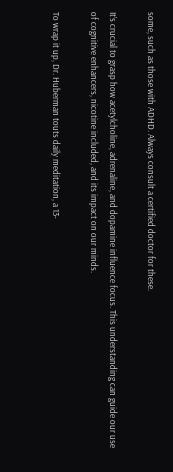some, such as those with ADHD. Always consult a certified doctor for these.

It’s crucial to grasp how acetylcholine, adrenaline, and dopamine influence focus. This understanding can guide our use of cognitive enhancers, nicotine included, and its impact on our minds.

To wrap it up, Dr. Huberman touts daily meditation, a 13-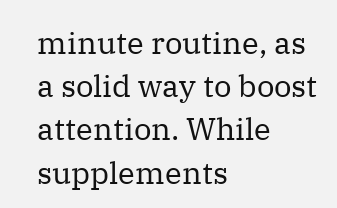minute routine, as a solid way to boost attention. While supplements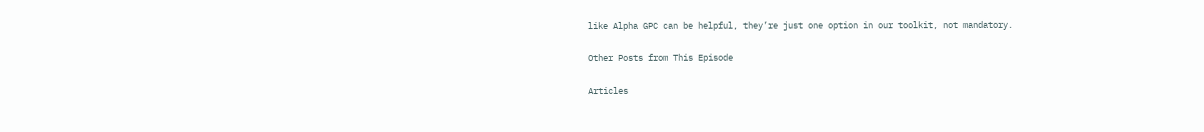like Alpha GPC can be helpful, they’re just one option in our toolkit, not mandatory.

Other Posts from This Episode

Articles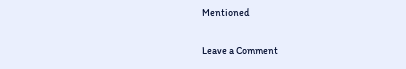Mentioned

Leave a Comment